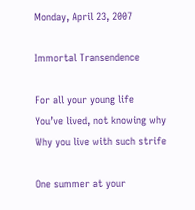Monday, April 23, 2007

Immortal Transendence

For all your young life
You’ve lived, not knowing why
Why you live with such strife

One summer at your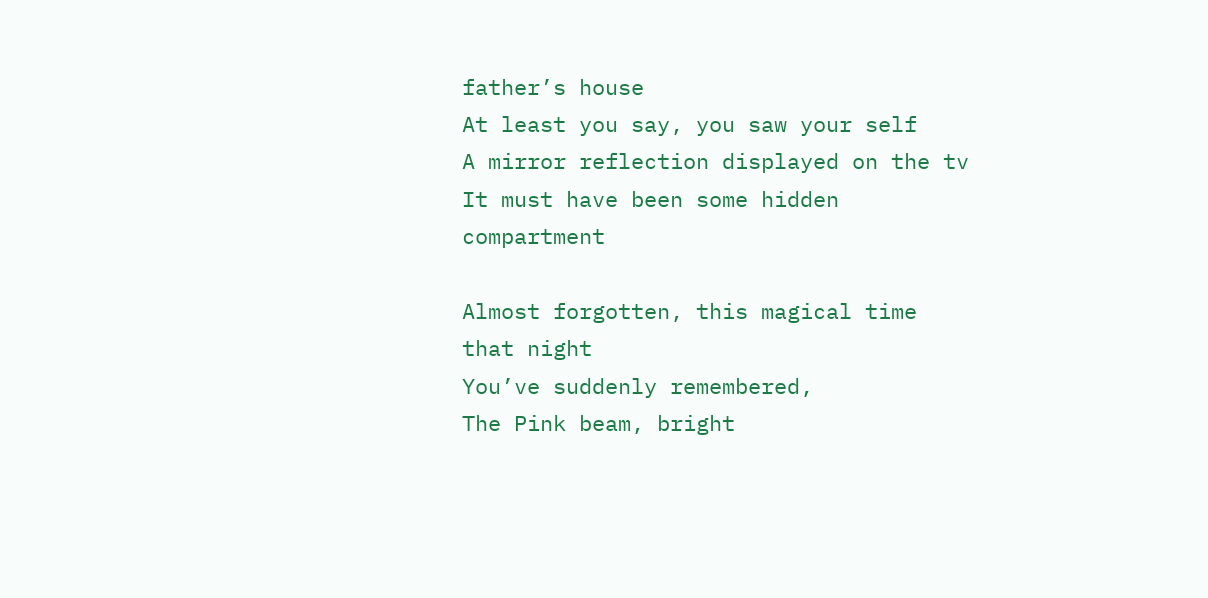father’s house
At least you say, you saw your self
A mirror reflection displayed on the tv
It must have been some hidden compartment

Almost forgotten, this magical time that night
You’ve suddenly remembered,
The Pink beam, bright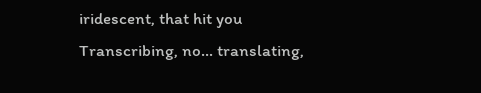iridescent, that hit you
Transcribing, no… translating,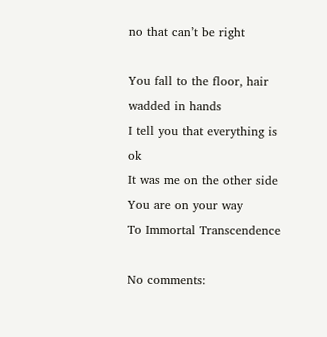no that can’t be right

You fall to the floor, hair wadded in hands
I tell you that everything is ok
It was me on the other side
You are on your way
To Immortal Transcendence

No comments: